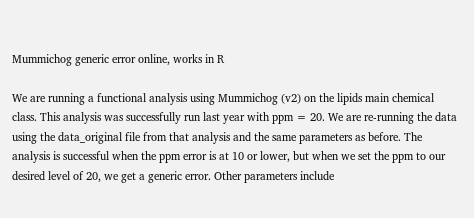Mummichog generic error online, works in R

We are running a functional analysis using Mummichog (v2) on the lipids main chemical class. This analysis was successfully run last year with ppm = 20. We are re-running the data using the data_original file from that analysis and the same parameters as before. The analysis is successful when the ppm error is at 10 or lower, but when we set the ppm to our desired level of 20, we get a generic error. Other parameters include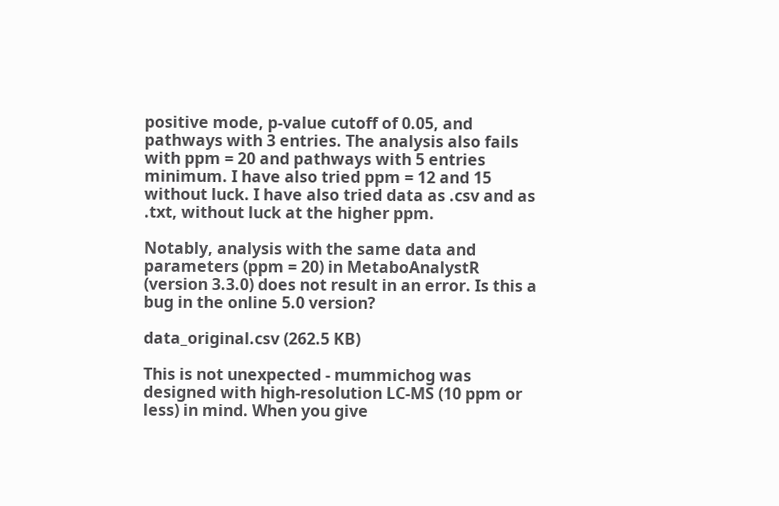positive mode, p-value cutoff of 0.05, and pathways with 3 entries. The analysis also fails with ppm = 20 and pathways with 5 entries minimum. I have also tried ppm = 12 and 15 without luck. I have also tried data as .csv and as .txt, without luck at the higher ppm.

Notably, analysis with the same data and parameters (ppm = 20) in MetaboAnalystR (version 3.3.0) does not result in an error. Is this a bug in the online 5.0 version?

data_original.csv (262.5 KB)

This is not unexpected - mummichog was designed with high-resolution LC-MS (10 ppm or less) in mind. When you give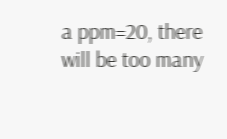a ppm=20, there will be too many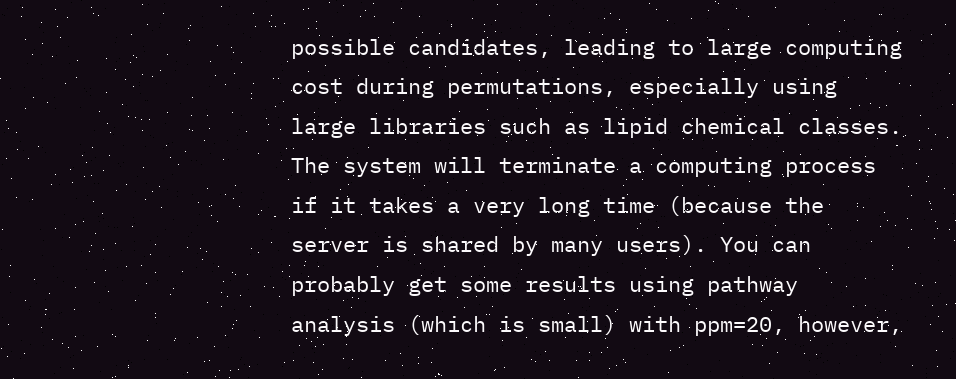possible candidates, leading to large computing cost during permutations, especially using large libraries such as lipid chemical classes. The system will terminate a computing process if it takes a very long time (because the server is shared by many users). You can probably get some results using pathway analysis (which is small) with ppm=20, however,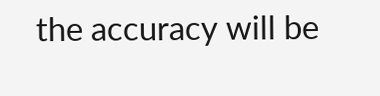the accuracy will be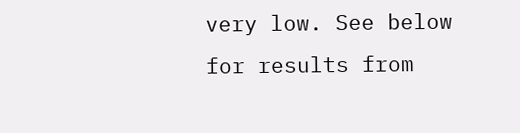very low. See below for results from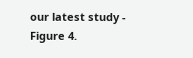our latest study - Figure 4.